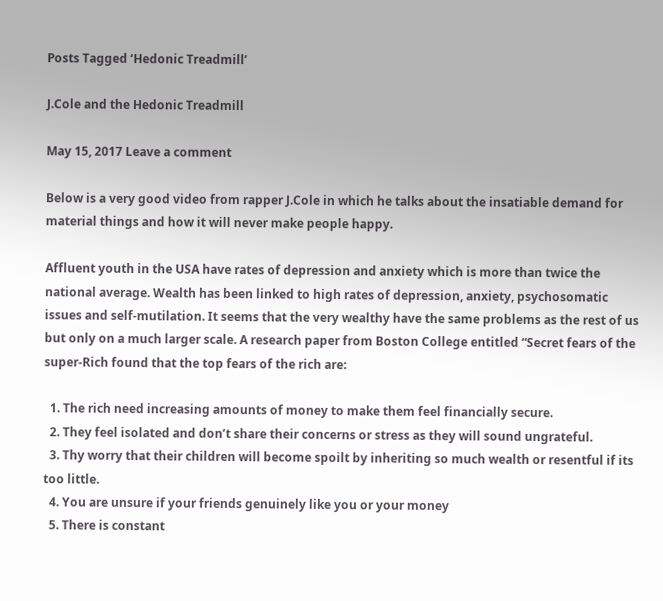Posts Tagged ‘Hedonic Treadmill’

J.Cole and the Hedonic Treadmill

May 15, 2017 Leave a comment

Below is a very good video from rapper J.Cole in which he talks about the insatiable demand for material things and how it will never make people happy.

Affluent youth in the USA have rates of depression and anxiety which is more than twice the national average. Wealth has been linked to high rates of depression, anxiety, psychosomatic issues and self-mutilation. It seems that the very wealthy have the same problems as the rest of us but only on a much larger scale. A research paper from Boston College entitled “Secret fears of the super-Rich found that the top fears of the rich are:

  1. The rich need increasing amounts of money to make them feel financially secure.
  2. They feel isolated and don’t share their concerns or stress as they will sound ungrateful.
  3. Thy worry that their children will become spoilt by inheriting so much wealth or resentful if its too little.
  4. You are unsure if your friends genuinely like you or your money
  5. There is constant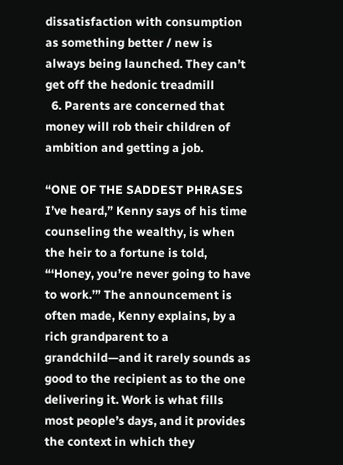dissatisfaction with consumption as something better / new is always being launched. They can’t get off the hedonic treadmill
  6. Parents are concerned that money will rob their children of ambition and getting a job.

“ONE OF THE SADDEST PHRASES I’ve heard,” Kenny says of his time counseling the wealthy, is when the heir to a fortune is told, “‘Honey, you’re never going to have to work.’” The announcement is often made, Kenny explains, by a rich grandparent to a grandchild—and it rarely sounds as good to the recipient as to the one delivering it. Work is what fills most people’s days, and it provides the context in which they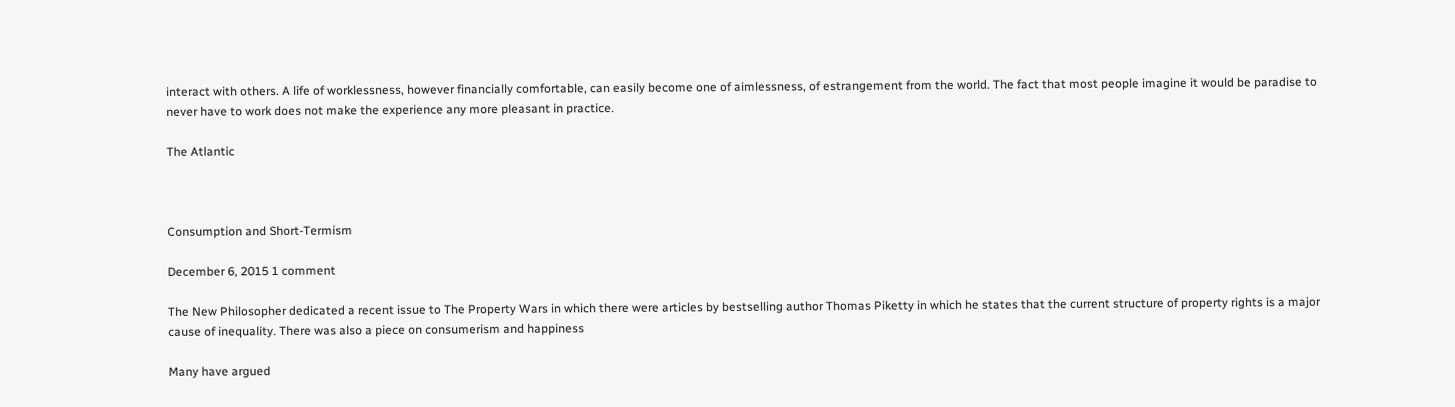interact with others. A life of worklessness, however financially comfortable, can easily become one of aimlessness, of estrangement from the world. The fact that most people imagine it would be paradise to never have to work does not make the experience any more pleasant in practice.

The Atlantic



Consumption and Short-Termism

December 6, 2015 1 comment

The New Philosopher dedicated a recent issue to The Property Wars in which there were articles by bestselling author Thomas Piketty in which he states that the current structure of property rights is a major cause of inequality. There was also a piece on consumerism and happiness

Many have argued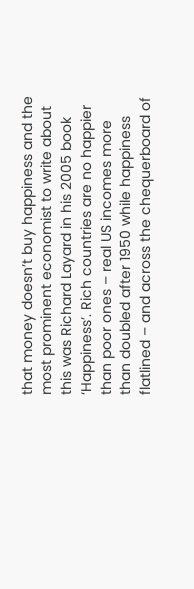that money doesn’t buy happiness and the most prominent economist to write about this was Richard Layard in his 2005 book ‘Happiness’. Rich countries are no happier than poor ones – real US incomes more than doubled after 1950 while happiness flatlined – and across the chequerboard of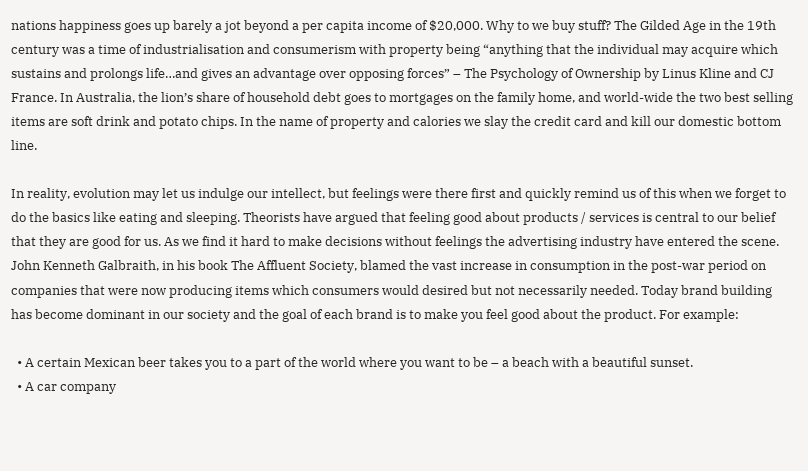nations happiness goes up barely a jot beyond a per capita income of $20,000. Why to we buy stuff? The Gilded Age in the 19th century was a time of industrialisation and consumerism with property being “anything that the individual may acquire which sustains and prolongs life…and gives an advantage over opposing forces” – The Psychology of Ownership by Linus Kline and CJ France. In Australia, the lion’s share of household debt goes to mortgages on the family home, and world-wide the two best selling items are soft drink and potato chips. In the name of property and calories we slay the credit card and kill our domestic bottom line.

In reality, evolution may let us indulge our intellect, but feelings were there first and quickly remind us of this when we forget to do the basics like eating and sleeping. Theorists have argued that feeling good about products / services is central to our belief that they are good for us. As we find it hard to make decisions without feelings the advertising industry have entered the scene. John Kenneth Galbraith, in his book The Affluent Society, blamed the vast increase in consumption in the post-war period on companies that were now producing items which consumers would desired but not necessarily needed. Today brand building has become dominant in our society and the goal of each brand is to make you feel good about the product. For example:

  • A certain Mexican beer takes you to a part of the world where you want to be – a beach with a beautiful sunset.
  • A car company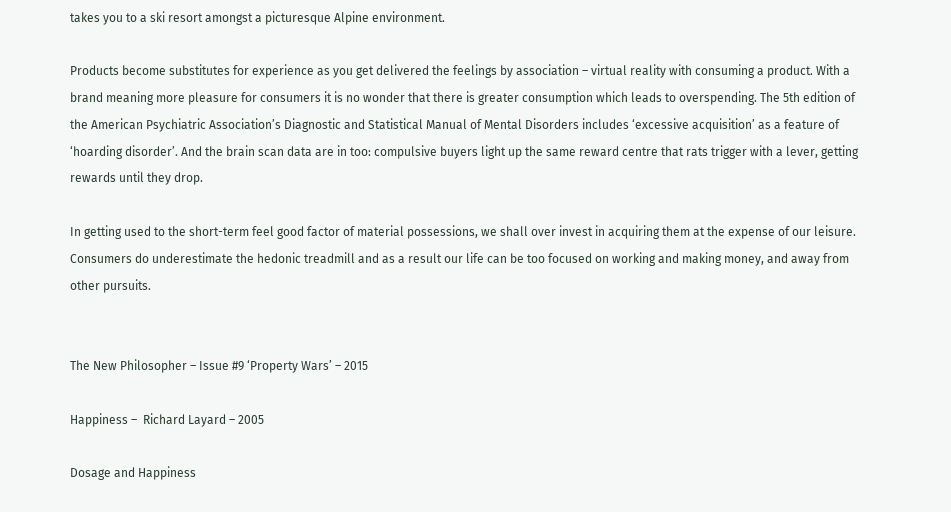takes you to a ski resort amongst a picturesque Alpine environment.

Products become substitutes for experience as you get delivered the feelings by association – virtual reality with consuming a product. With a brand meaning more pleasure for consumers it is no wonder that there is greater consumption which leads to overspending. The 5th edition of the American Psychiatric Association’s Diagnostic and Statistical Manual of Mental Disorders includes ‘excessive acquisition’ as a feature of ‘hoarding disorder’. And the brain scan data are in too: compulsive buyers light up the same reward centre that rats trigger with a lever, getting rewards until they drop.

In getting used to the short-term feel good factor of material possessions, we shall over invest in acquiring them at the expense of our leisure. Consumers do underestimate the hedonic treadmill and as a result our life can be too focused on working and making money, and away from other pursuits.


The New Philosopher – Issue #9 ‘Property Wars’ – 2015

Happiness –  Richard Layard – 2005

Dosage and Happiness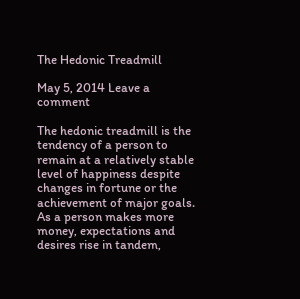The Hedonic Treadmill

May 5, 2014 Leave a comment

The hedonic treadmill is the tendency of a person to remain at a relatively stable level of happiness despite changes in fortune or the achievement of major goals. As a person makes more money, expectations and desires rise in tandem,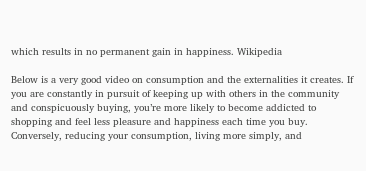which results in no permanent gain in happiness. Wikipedia

Below is a very good video on consumption and the externalities it creates. If you are constantly in pursuit of keeping up with others in the community and conspicuously buying, you’re more likely to become addicted to shopping and feel less pleasure and happiness each time you buy. Conversely, reducing your consumption, living more simply, and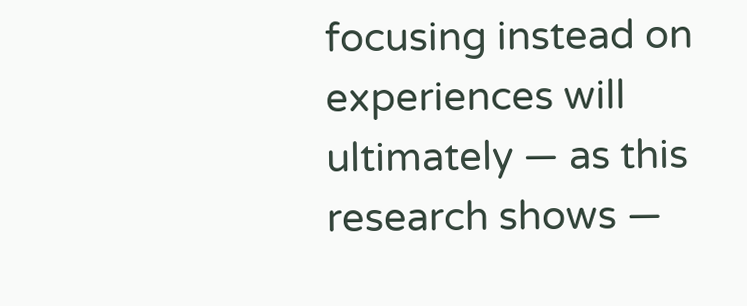focusing instead on experiences will ultimately — as this research shows —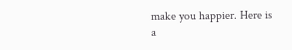make you happier. Here is a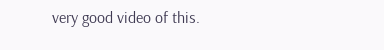very good video of this.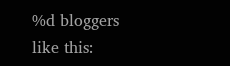%d bloggers like this: